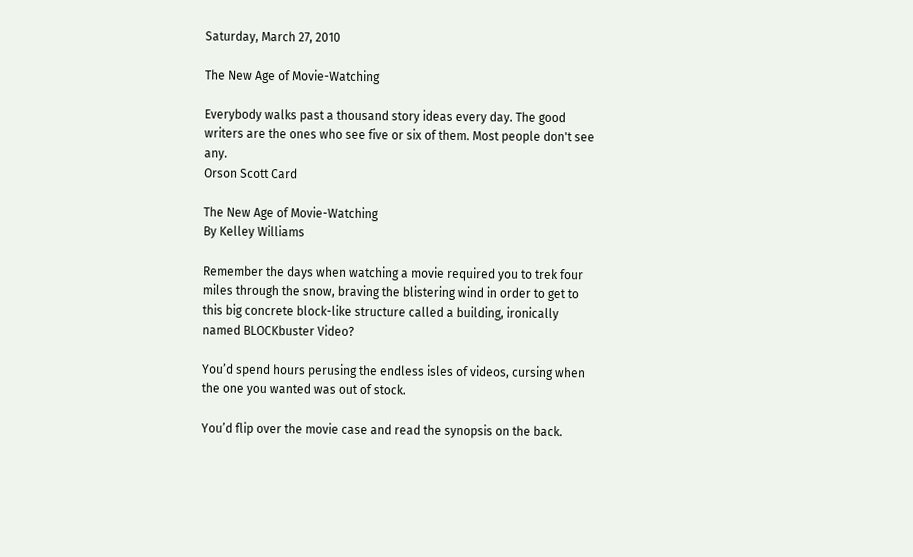Saturday, March 27, 2010

The New Age of Movie-Watching

Everybody walks past a thousand story ideas every day. The good writers are the ones who see five or six of them. Most people don't see any.
Orson Scott Card

The New Age of Movie-Watching
By Kelley Williams

Remember the days when watching a movie required you to trek four miles through the snow, braving the blistering wind in order to get to this big concrete block-like structure called a building, ironically named BLOCKbuster Video?

You’d spend hours perusing the endless isles of videos, cursing when the one you wanted was out of stock.

You’d flip over the movie case and read the synopsis on the back.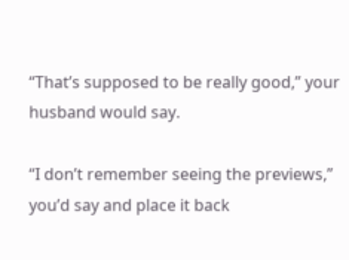“That’s supposed to be really good,” your husband would say.

“I don’t remember seeing the previews,” you’d say and place it back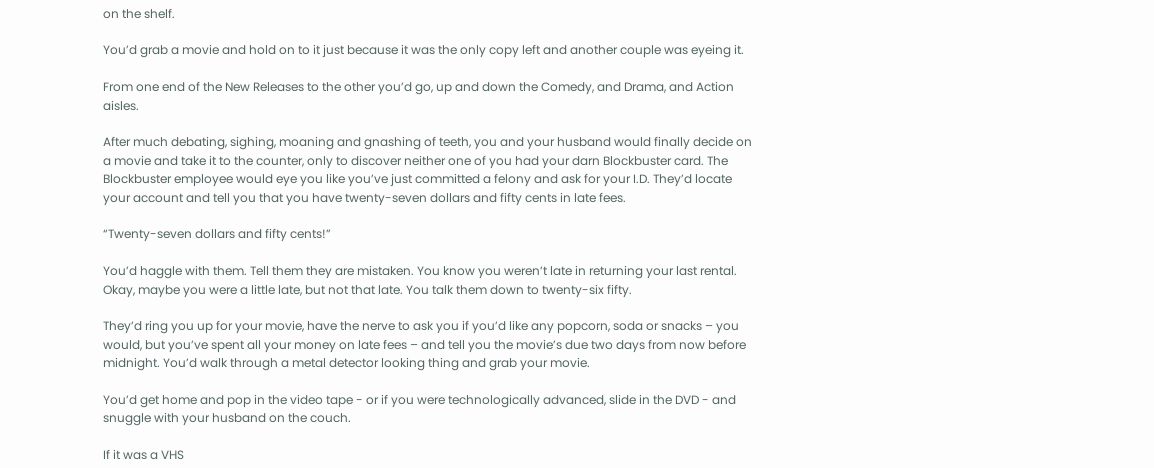on the shelf.

You’d grab a movie and hold on to it just because it was the only copy left and another couple was eyeing it.

From one end of the New Releases to the other you’d go, up and down the Comedy, and Drama, and Action aisles.

After much debating, sighing, moaning and gnashing of teeth, you and your husband would finally decide on a movie and take it to the counter, only to discover neither one of you had your darn Blockbuster card. The Blockbuster employee would eye you like you’ve just committed a felony and ask for your I.D. They’d locate your account and tell you that you have twenty-seven dollars and fifty cents in late fees.

“Twenty-seven dollars and fifty cents!”

You’d haggle with them. Tell them they are mistaken. You know you weren’t late in returning your last rental. Okay, maybe you were a little late, but not that late. You talk them down to twenty-six fifty.

They’d ring you up for your movie, have the nerve to ask you if you’d like any popcorn, soda or snacks – you would, but you’ve spent all your money on late fees – and tell you the movie’s due two days from now before midnight. You’d walk through a metal detector looking thing and grab your movie.

You’d get home and pop in the video tape - or if you were technologically advanced, slide in the DVD - and snuggle with your husband on the couch.

If it was a VHS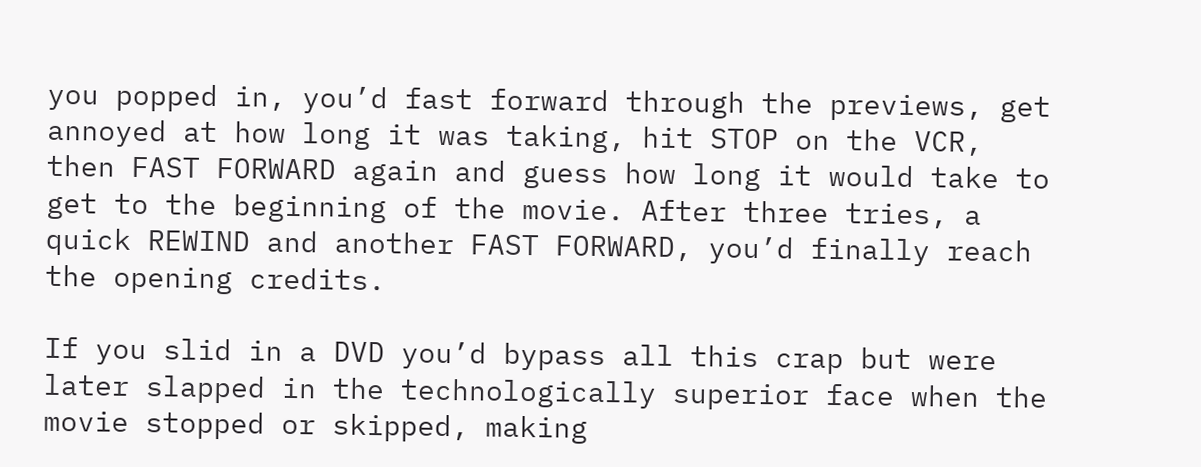you popped in, you’d fast forward through the previews, get annoyed at how long it was taking, hit STOP on the VCR, then FAST FORWARD again and guess how long it would take to get to the beginning of the movie. After three tries, a quick REWIND and another FAST FORWARD, you’d finally reach the opening credits.

If you slid in a DVD you’d bypass all this crap but were later slapped in the technologically superior face when the movie stopped or skipped, making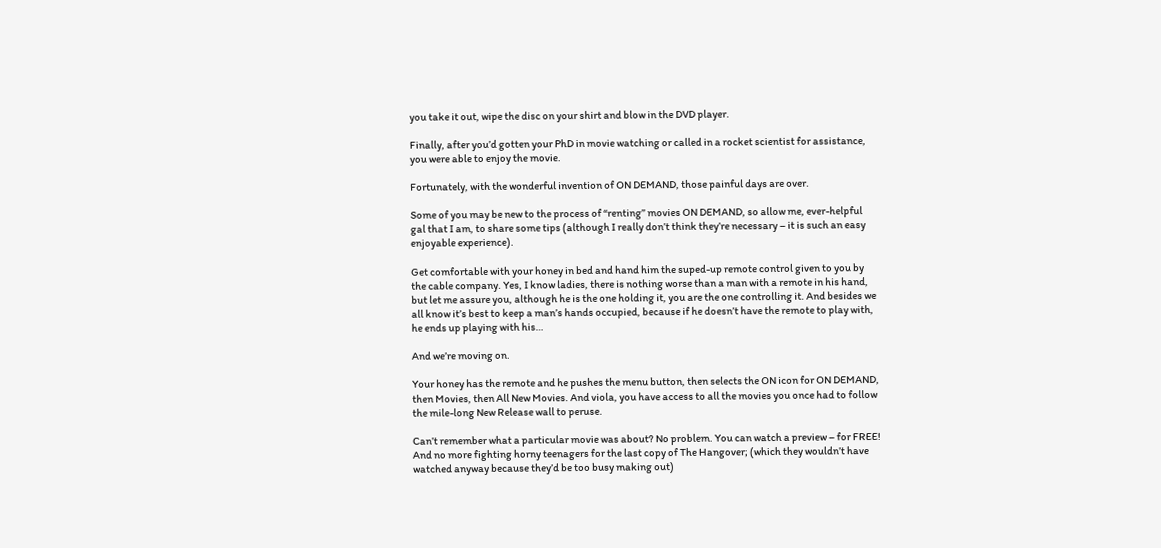you take it out, wipe the disc on your shirt and blow in the DVD player.

Finally, after you’d gotten your PhD in movie watching or called in a rocket scientist for assistance, you were able to enjoy the movie.

Fortunately, with the wonderful invention of ON DEMAND, those painful days are over.

Some of you may be new to the process of “renting” movies ON DEMAND, so allow me, ever-helpful gal that I am, to share some tips (although I really don’t think they’re necessary – it is such an easy enjoyable experience).

Get comfortable with your honey in bed and hand him the suped-up remote control given to you by the cable company. Yes, I know ladies, there is nothing worse than a man with a remote in his hand, but let me assure you, although he is the one holding it, you are the one controlling it. And besides we all know it’s best to keep a man’s hands occupied, because if he doesn’t have the remote to play with, he ends up playing with his…

And we’re moving on.

Your honey has the remote and he pushes the menu button, then selects the ON icon for ON DEMAND, then Movies, then All New Movies. And viola, you have access to all the movies you once had to follow the mile-long New Release wall to peruse.

Can’t remember what a particular movie was about? No problem. You can watch a preview – for FREE! And no more fighting horny teenagers for the last copy of The Hangover; (which they wouldn’t have watched anyway because they’d be too busy making out)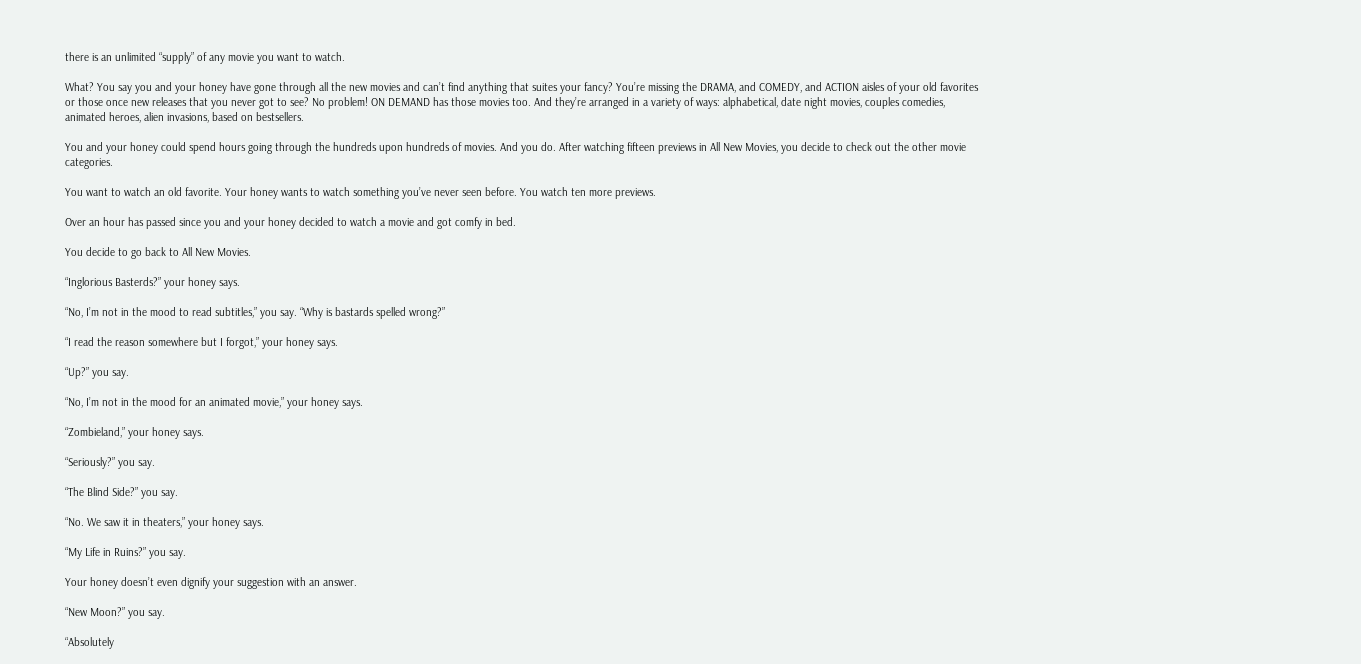there is an unlimited “supply” of any movie you want to watch.

What? You say you and your honey have gone through all the new movies and can’t find anything that suites your fancy? You’re missing the DRAMA, and COMEDY, and ACTION aisles of your old favorites or those once new releases that you never got to see? No problem! ON DEMAND has those movies too. And they’re arranged in a variety of ways: alphabetical, date night movies, couples comedies, animated heroes, alien invasions, based on bestsellers.

You and your honey could spend hours going through the hundreds upon hundreds of movies. And you do. After watching fifteen previews in All New Movies, you decide to check out the other movie categories.

You want to watch an old favorite. Your honey wants to watch something you’ve never seen before. You watch ten more previews.

Over an hour has passed since you and your honey decided to watch a movie and got comfy in bed.

You decide to go back to All New Movies.

“Inglorious Basterds?” your honey says.

“No, I’m not in the mood to read subtitles,” you say. “Why is bastards spelled wrong?”

“I read the reason somewhere but I forgot,” your honey says.

“Up?” you say.

“No, I’m not in the mood for an animated movie,” your honey says.

“Zombieland,” your honey says.

“Seriously?” you say.

“The Blind Side?” you say.

“No. We saw it in theaters,” your honey says.

“My Life in Ruins?” you say.

Your honey doesn’t even dignify your suggestion with an answer.

“New Moon?” you say.

“Absolutely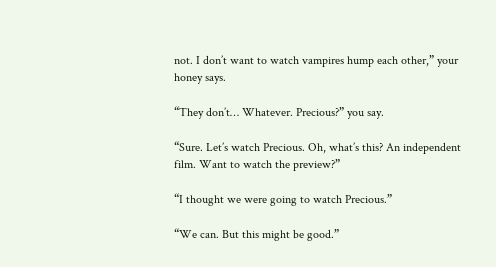not. I don’t want to watch vampires hump each other,” your honey says.

“They don’t… Whatever. Precious?” you say.

“Sure. Let’s watch Precious. Oh, what’s this? An independent film. Want to watch the preview?”

“I thought we were going to watch Precious.”

“We can. But this might be good.”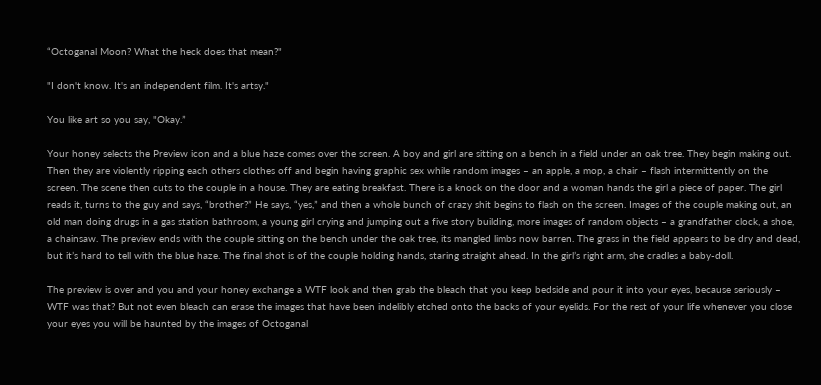“Octoganal Moon? What the heck does that mean?"

"I don't know. It's an independent film. It's artsy."

You like art so you say, "Okay.”

Your honey selects the Preview icon and a blue haze comes over the screen. A boy and girl are sitting on a bench in a field under an oak tree. They begin making out. Then they are violently ripping each others clothes off and begin having graphic sex while random images – an apple, a mop, a chair – flash intermittently on the screen. The scene then cuts to the couple in a house. They are eating breakfast. There is a knock on the door and a woman hands the girl a piece of paper. The girl reads it, turns to the guy and says, “brother?” He says, “yes,” and then a whole bunch of crazy shit begins to flash on the screen. Images of the couple making out, an old man doing drugs in a gas station bathroom, a young girl crying and jumping out a five story building, more images of random objects – a grandfather clock, a shoe, a chainsaw. The preview ends with the couple sitting on the bench under the oak tree, its mangled limbs now barren. The grass in the field appears to be dry and dead, but it’s hard to tell with the blue haze. The final shot is of the couple holding hands, staring straight ahead. In the girl’s right arm, she cradles a baby-doll.

The preview is over and you and your honey exchange a WTF look and then grab the bleach that you keep bedside and pour it into your eyes, because seriously – WTF was that? But not even bleach can erase the images that have been indelibly etched onto the backs of your eyelids. For the rest of your life whenever you close your eyes you will be haunted by the images of Octoganal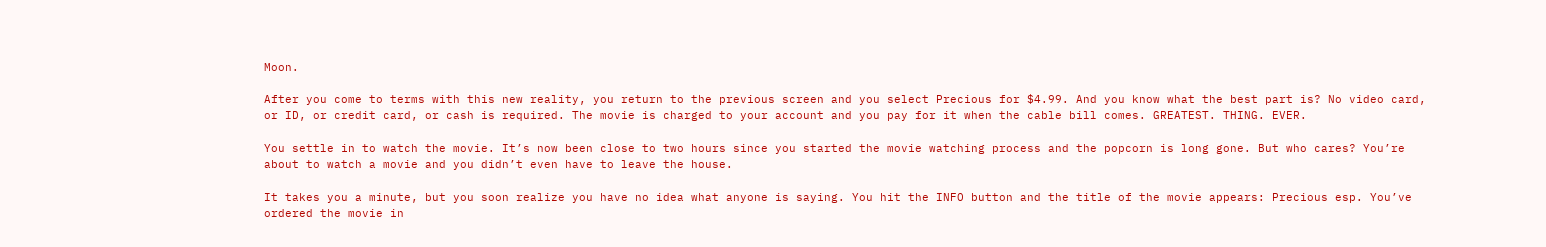Moon.

After you come to terms with this new reality, you return to the previous screen and you select Precious for $4.99. And you know what the best part is? No video card, or ID, or credit card, or cash is required. The movie is charged to your account and you pay for it when the cable bill comes. GREATEST. THING. EVER.

You settle in to watch the movie. It’s now been close to two hours since you started the movie watching process and the popcorn is long gone. But who cares? You’re about to watch a movie and you didn’t even have to leave the house.

It takes you a minute, but you soon realize you have no idea what anyone is saying. You hit the INFO button and the title of the movie appears: Precious esp. You’ve ordered the movie in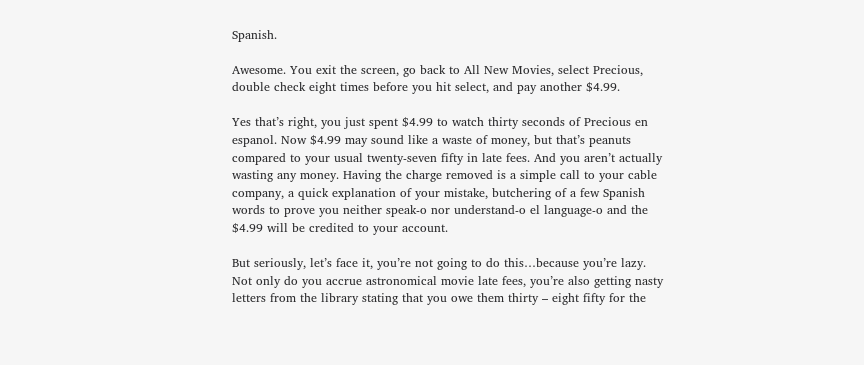Spanish.

Awesome. You exit the screen, go back to All New Movies, select Precious, double check eight times before you hit select, and pay another $4.99.

Yes that’s right, you just spent $4.99 to watch thirty seconds of Precious en espanol. Now $4.99 may sound like a waste of money, but that’s peanuts compared to your usual twenty-seven fifty in late fees. And you aren’t actually wasting any money. Having the charge removed is a simple call to your cable company, a quick explanation of your mistake, butchering of a few Spanish words to prove you neither speak-o nor understand-o el language-o and the $4.99 will be credited to your account.

But seriously, let’s face it, you’re not going to do this…because you’re lazy. Not only do you accrue astronomical movie late fees, you’re also getting nasty letters from the library stating that you owe them thirty – eight fifty for the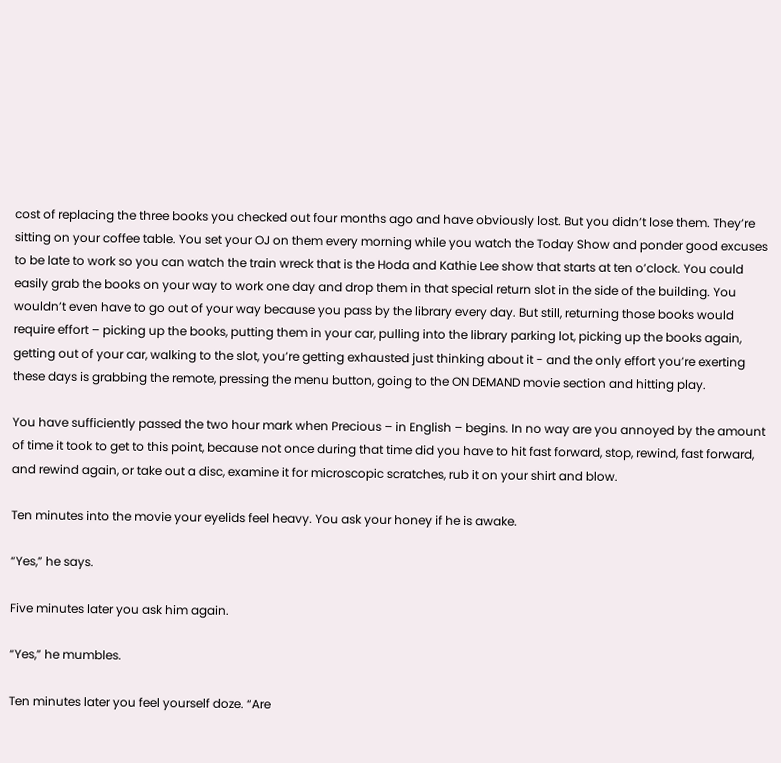cost of replacing the three books you checked out four months ago and have obviously lost. But you didn’t lose them. They’re sitting on your coffee table. You set your OJ on them every morning while you watch the Today Show and ponder good excuses to be late to work so you can watch the train wreck that is the Hoda and Kathie Lee show that starts at ten o’clock. You could easily grab the books on your way to work one day and drop them in that special return slot in the side of the building. You wouldn’t even have to go out of your way because you pass by the library every day. But still, returning those books would require effort – picking up the books, putting them in your car, pulling into the library parking lot, picking up the books again, getting out of your car, walking to the slot, you’re getting exhausted just thinking about it - and the only effort you’re exerting these days is grabbing the remote, pressing the menu button, going to the ON DEMAND movie section and hitting play.

You have sufficiently passed the two hour mark when Precious – in English – begins. In no way are you annoyed by the amount of time it took to get to this point, because not once during that time did you have to hit fast forward, stop, rewind, fast forward, and rewind again, or take out a disc, examine it for microscopic scratches, rub it on your shirt and blow.

Ten minutes into the movie your eyelids feel heavy. You ask your honey if he is awake.

“Yes,” he says.

Five minutes later you ask him again.

“Yes,” he mumbles.

Ten minutes later you feel yourself doze. “Are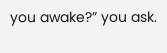you awake?” you ask.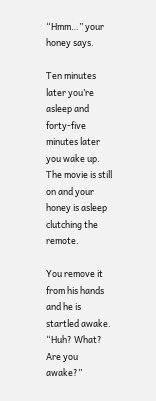“Hmm…” your honey says.

Ten minutes later you’re asleep and forty-five minutes later you wake up. The movie is still on and your honey is asleep clutching the remote.

You remove it from his hands and he is startled awake. “Huh? What? Are you awake?”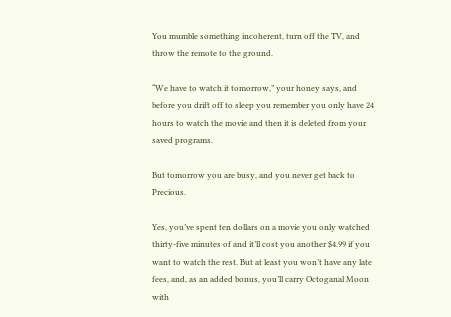You mumble something incoherent, turn off the TV, and throw the remote to the ground.

“We have to watch it tomorrow,” your honey says, and before you drift off to sleep you remember you only have 24 hours to watch the movie and then it is deleted from your saved programs.

But tomorrow you are busy, and you never get back to Precious.

Yes, you’ve spent ten dollars on a movie you only watched thirty-five minutes of and it’ll cost you another $4.99 if you want to watch the rest. But at least you won’t have any late fees, and, as an added bonus, you’ll carry Octoganal Moon with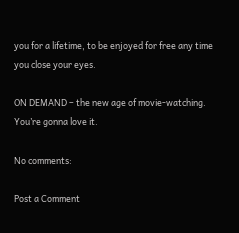you for a lifetime, to be enjoyed for free any time you close your eyes.

ON DEMAND – the new age of movie-watching. You’re gonna love it.

No comments:

Post a Comment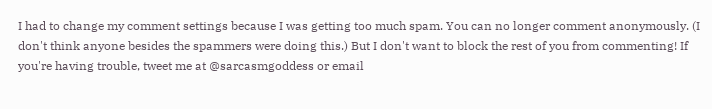I had to change my comment settings because I was getting too much spam. You can no longer comment anonymously. (I don't think anyone besides the spammers were doing this.) But I don't want to block the rest of you from commenting! If you're having trouble, tweet me at @sarcasmgoddess or email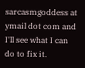sarcasmgoddess at ymail dot com and I'll see what I can do to fix it.